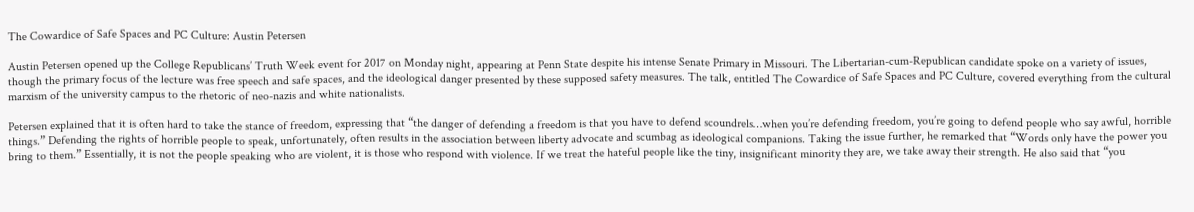The Cowardice of Safe Spaces and PC Culture: Austin Petersen

Austin Petersen opened up the College Republicans’ Truth Week event for 2017 on Monday night, appearing at Penn State despite his intense Senate Primary in Missouri. The Libertarian-cum-Republican candidate spoke on a variety of issues, though the primary focus of the lecture was free speech and safe spaces, and the ideological danger presented by these supposed safety measures. The talk, entitled The Cowardice of Safe Spaces and PC Culture, covered everything from the cultural marxism of the university campus to the rhetoric of neo-nazis and white nationalists.

Petersen explained that it is often hard to take the stance of freedom, expressing that “the danger of defending a freedom is that you have to defend scoundrels…when you’re defending freedom, you’re going to defend people who say awful, horrible things.” Defending the rights of horrible people to speak, unfortunately, often results in the association between liberty advocate and scumbag as ideological companions. Taking the issue further, he remarked that “Words only have the power you bring to them.” Essentially, it is not the people speaking who are violent, it is those who respond with violence. If we treat the hateful people like the tiny, insignificant minority they are, we take away their strength. He also said that “you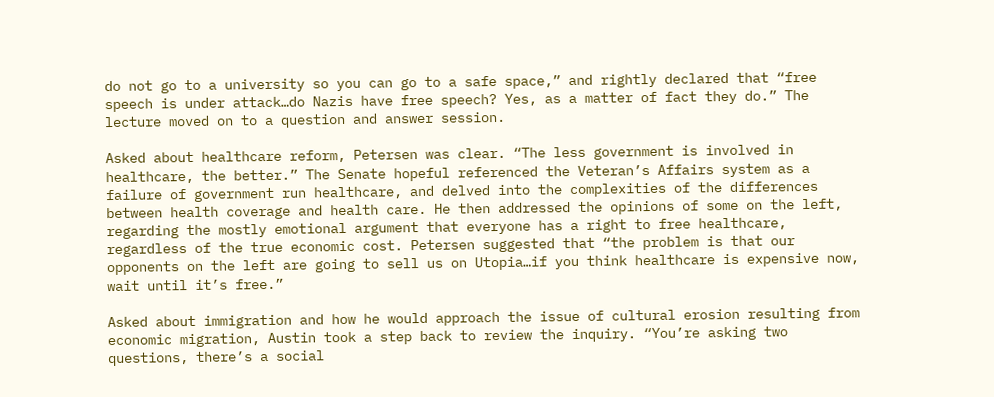do not go to a university so you can go to a safe space,” and rightly declared that “free speech is under attack…do Nazis have free speech? Yes, as a matter of fact they do.” The lecture moved on to a question and answer session.

Asked about healthcare reform, Petersen was clear. “The less government is involved in healthcare, the better.” The Senate hopeful referenced the Veteran’s Affairs system as a failure of government run healthcare, and delved into the complexities of the differences between health coverage and health care. He then addressed the opinions of some on the left, regarding the mostly emotional argument that everyone has a right to free healthcare, regardless of the true economic cost. Petersen suggested that “the problem is that our opponents on the left are going to sell us on Utopia…if you think healthcare is expensive now, wait until it’s free.”

Asked about immigration and how he would approach the issue of cultural erosion resulting from economic migration, Austin took a step back to review the inquiry. “You’re asking two questions, there’s a social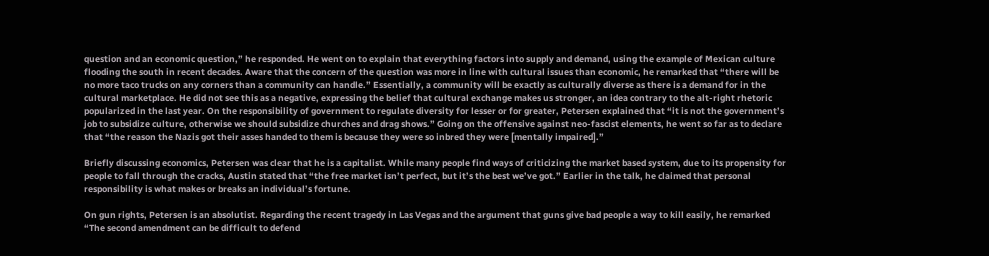question and an economic question,” he responded. He went on to explain that everything factors into supply and demand, using the example of Mexican culture flooding the south in recent decades. Aware that the concern of the question was more in line with cultural issues than economic, he remarked that “there will be no more taco trucks on any corners than a community can handle.” Essentially, a community will be exactly as culturally diverse as there is a demand for in the cultural marketplace. He did not see this as a negative, expressing the belief that cultural exchange makes us stronger, an idea contrary to the alt-right rhetoric popularized in the last year. On the responsibility of government to regulate diversity for lesser or for greater, Petersen explained that “it is not the government’s job to subsidize culture, otherwise we should subsidize churches and drag shows.” Going on the offensive against neo-fascist elements, he went so far as to declare that “the reason the Nazis got their asses handed to them is because they were so inbred they were [mentally impaired].”

Briefly discussing economics, Petersen was clear that he is a capitalist. While many people find ways of criticizing the market based system, due to its propensity for people to fall through the cracks, Austin stated that “the free market isn’t perfect, but it’s the best we’ve got.” Earlier in the talk, he claimed that personal responsibility is what makes or breaks an individual’s fortune.

On gun rights, Petersen is an absolutist. Regarding the recent tragedy in Las Vegas and the argument that guns give bad people a way to kill easily, he remarked “The second amendment can be difficult to defend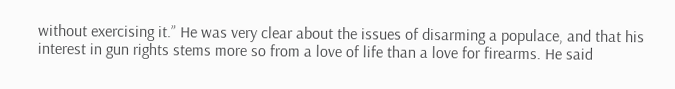without exercising it.” He was very clear about the issues of disarming a populace, and that his interest in gun rights stems more so from a love of life than a love for firearms. He said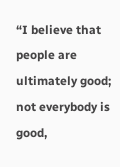“I believe that people are ultimately good; not everybody is good,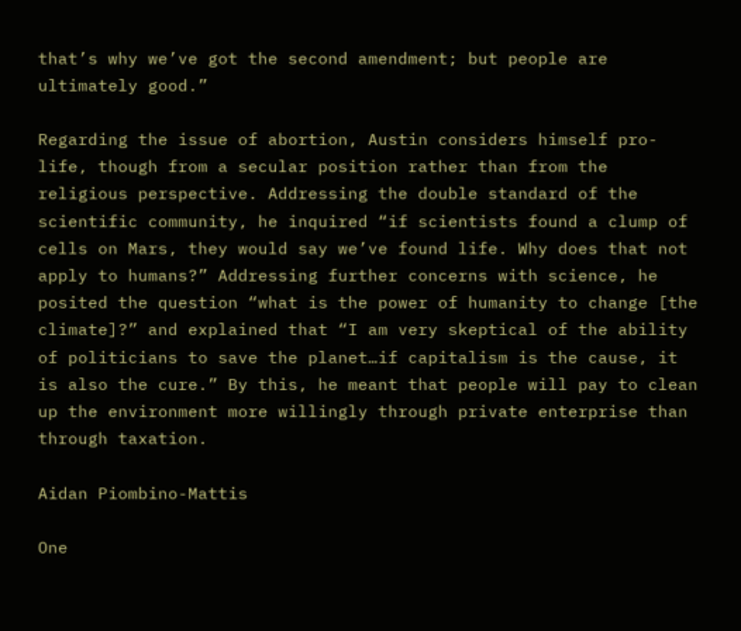that’s why we’ve got the second amendment; but people are ultimately good.”

Regarding the issue of abortion, Austin considers himself pro-life, though from a secular position rather than from the religious perspective. Addressing the double standard of the scientific community, he inquired “if scientists found a clump of cells on Mars, they would say we’ve found life. Why does that not apply to humans?” Addressing further concerns with science, he posited the question “what is the power of humanity to change [the climate]?” and explained that “I am very skeptical of the ability of politicians to save the planet…if capitalism is the cause, it is also the cure.” By this, he meant that people will pay to clean up the environment more willingly through private enterprise than through taxation.

Aidan Piombino-Mattis

One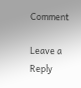Comment

Leave a Reply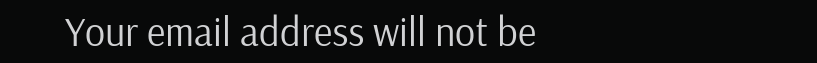Your email address will not be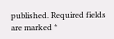published. Required fields are marked *